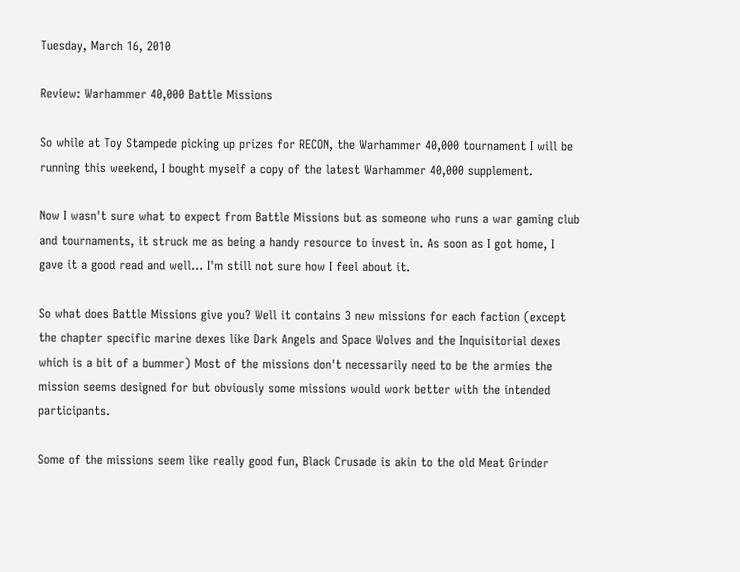Tuesday, March 16, 2010

Review: Warhammer 40,000 Battle Missions

So while at Toy Stampede picking up prizes for RECON, the Warhammer 40,000 tournament I will be running this weekend, I bought myself a copy of the latest Warhammer 40,000 supplement.

Now I wasn't sure what to expect from Battle Missions but as someone who runs a war gaming club and tournaments, it struck me as being a handy resource to invest in. As soon as I got home, I gave it a good read and well... I'm still not sure how I feel about it.

So what does Battle Missions give you? Well it contains 3 new missions for each faction (except the chapter specific marine dexes like Dark Angels and Space Wolves and the Inquisitorial dexes which is a bit of a bummer) Most of the missions don't necessarily need to be the armies the mission seems designed for but obviously some missions would work better with the intended participants.

Some of the missions seem like really good fun, Black Crusade is akin to the old Meat Grinder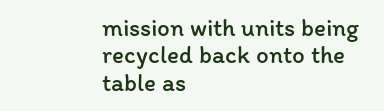mission with units being recycled back onto the table as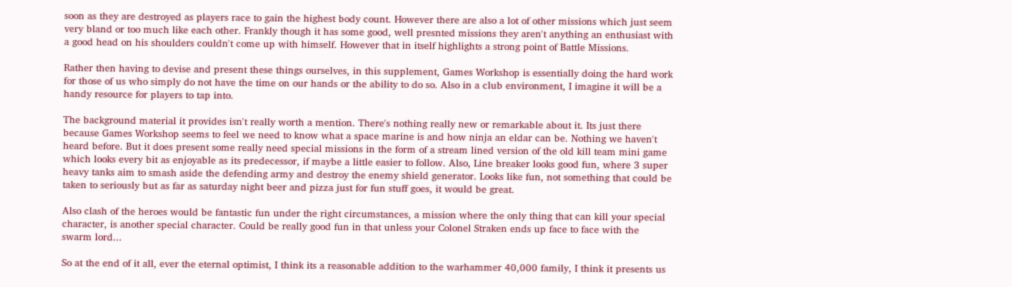soon as they are destroyed as players race to gain the highest body count. However there are also a lot of other missions which just seem very bland or too much like each other. Frankly though it has some good, well presnted missions they aren't anything an enthusiast with a good head on his shoulders couldn't come up with himself. However that in itself highlights a strong point of Battle Missions.

Rather then having to devise and present these things ourselves, in this supplement, Games Workshop is essentially doing the hard work for those of us who simply do not have the time on our hands or the ability to do so. Also in a club environment, I imagine it will be a handy resource for players to tap into.

The background material it provides isn't really worth a mention. There's nothing really new or remarkable about it. Its just there because Games Workshop seems to feel we need to know what a space marine is and how ninja an eldar can be. Nothing we haven't heard before. But it does present some really need special missions in the form of a stream lined version of the old kill team mini game which looks every bit as enjoyable as its predecessor, if maybe a little easier to follow. Also, Line breaker looks good fun, where 3 super heavy tanks aim to smash aside the defending army and destroy the enemy shield generator. Looks like fun, not something that could be taken to seriously but as far as saturday night beer and pizza just for fun stuff goes, it would be great.

Also clash of the heroes would be fantastic fun under the right circumstances, a mission where the only thing that can kill your special character, is another special character. Could be really good fun in that unless your Colonel Straken ends up face to face with the swarm lord...

So at the end of it all, ever the eternal optimist, I think its a reasonable addition to the warhammer 40,000 family, I think it presents us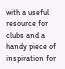with a useful resource for clubs and a handy piece of inspiration for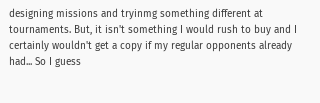designing missions and tryinmg something different at tournaments. But, it isn't something I would rush to buy and I certainly wouldn't get a copy if my regular opponents already had... So I guess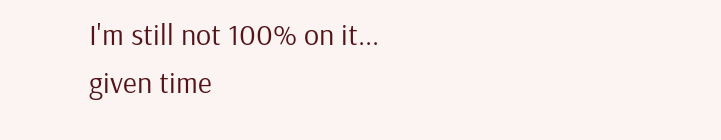I'm still not 100% on it... given time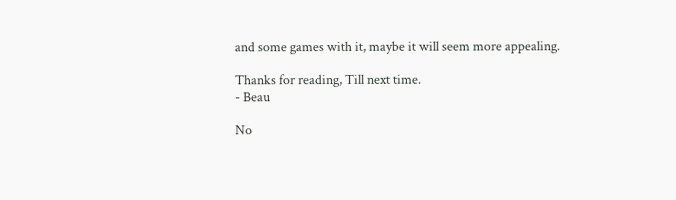and some games with it, maybe it will seem more appealing.

Thanks for reading, Till next time.
- Beau

No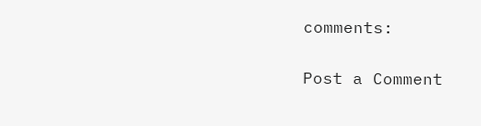comments:

Post a Comment